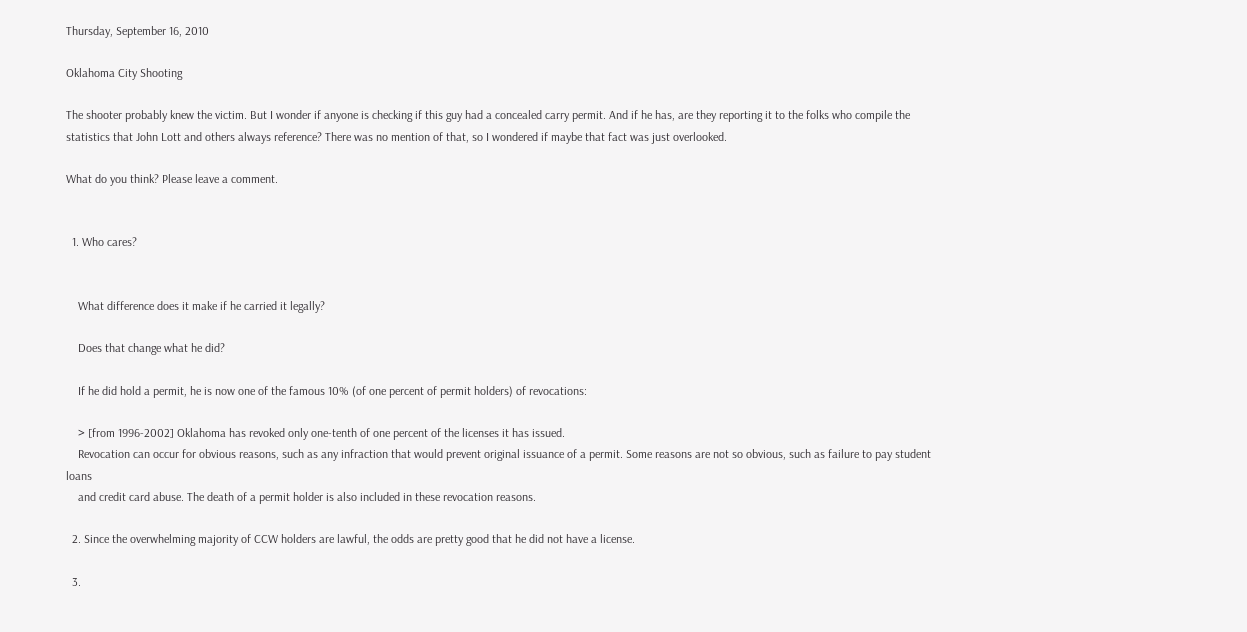Thursday, September 16, 2010

Oklahoma City Shooting

The shooter probably knew the victim. But I wonder if anyone is checking if this guy had a concealed carry permit. And if he has, are they reporting it to the folks who compile the statistics that John Lott and others always reference? There was no mention of that, so I wondered if maybe that fact was just overlooked.

What do you think? Please leave a comment.


  1. Who cares?


    What difference does it make if he carried it legally?

    Does that change what he did?

    If he did hold a permit, he is now one of the famous 10% (of one percent of permit holders) of revocations:

    > [from 1996-2002] Oklahoma has revoked only one-tenth of one percent of the licenses it has issued.
    Revocation can occur for obvious reasons, such as any infraction that would prevent original issuance of a permit. Some reasons are not so obvious, such as failure to pay student loans
    and credit card abuse. The death of a permit holder is also included in these revocation reasons.

  2. Since the overwhelming majority of CCW holders are lawful, the odds are pretty good that he did not have a license.

  3.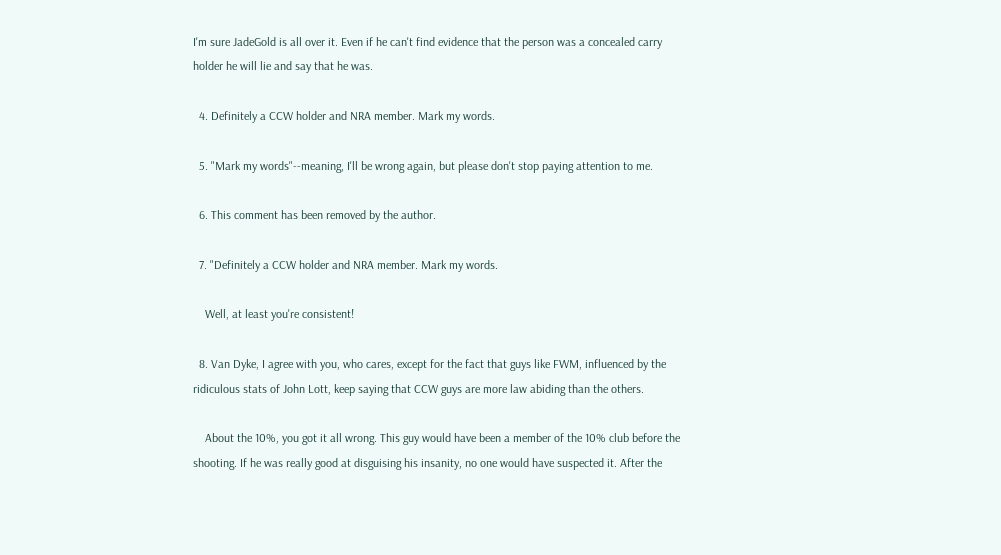I'm sure JadeGold is all over it. Even if he can't find evidence that the person was a concealed carry holder he will lie and say that he was.

  4. Definitely a CCW holder and NRA member. Mark my words.

  5. "Mark my words"--meaning, I'll be wrong again, but please don't stop paying attention to me.

  6. This comment has been removed by the author.

  7. "Definitely a CCW holder and NRA member. Mark my words.

    Well, at least you're consistent!

  8. Van Dyke, I agree with you, who cares, except for the fact that guys like FWM, influenced by the ridiculous stats of John Lott, keep saying that CCW guys are more law abiding than the others.

    About the 10%, you got it all wrong. This guy would have been a member of the 10% club before the shooting. If he was really good at disguising his insanity, no one would have suspected it. After the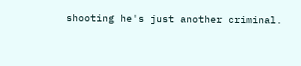shooting he's just another criminal.